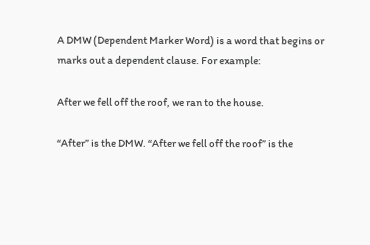A DMW (Dependent Marker Word) is a word that begins or marks out a dependent clause. For example:

After we fell off the roof, we ran to the house.

“After” is the DMW. “After we fell off the roof” is the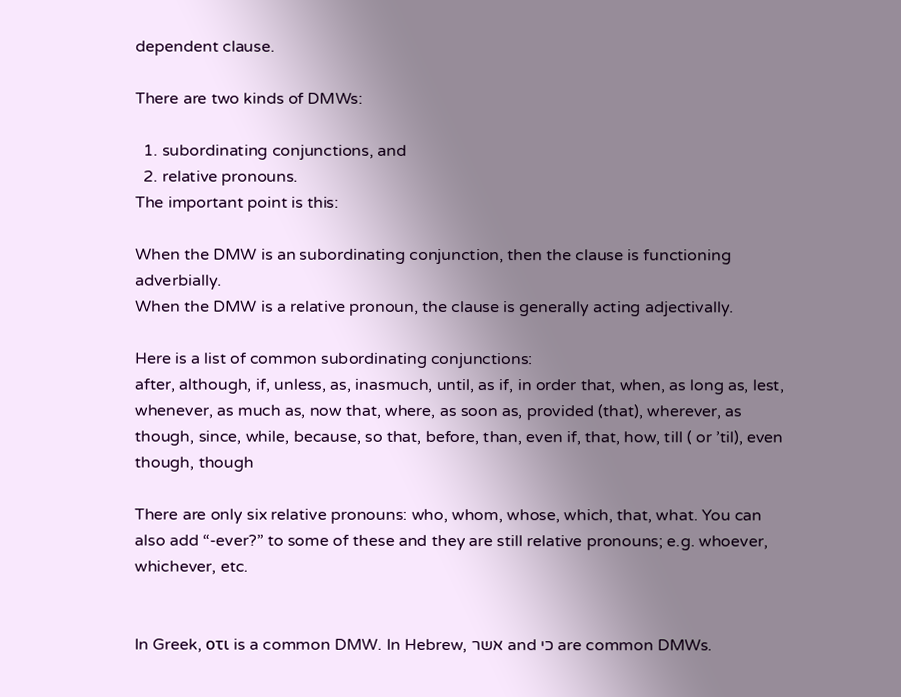dependent clause.

There are two kinds of DMWs:

  1. subordinating conjunctions, and
  2. relative pronouns.
The important point is this:

When the DMW is an subordinating conjunction, then the clause is functioning adverbially.
When the DMW is a relative pronoun, the clause is generally acting adjectivally.

Here is a list of common subordinating conjunctions:
after, although, if, unless, as, inasmuch, until, as if, in order that, when, as long as, lest, whenever, as much as, now that, where, as soon as, provided (that), wherever, as though, since, while, because, so that, before, than, even if, that, how, till ( or ’til), even though, though

There are only six relative pronouns: who, whom, whose, which, that, what. You can also add “-ever?” to some of these and they are still relative pronouns; e.g. whoever, whichever, etc.


In Greek, οτι is a common DMW. In Hebrew, אשר and כי are common DMWs.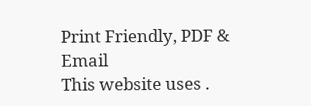Print Friendly, PDF & Email
This website uses .